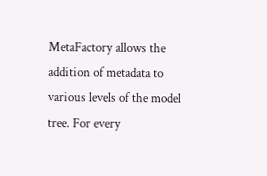MetaFactory allows the addition of metadata to various levels of the model tree. For every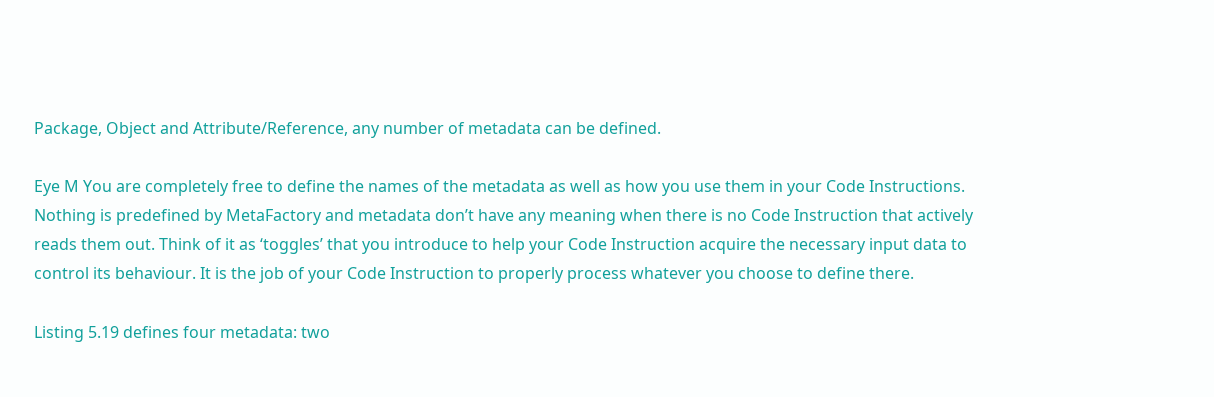Package, Object and Attribute/Reference, any number of metadata can be defined.

Eye M You are completely free to define the names of the metadata as well as how you use them in your Code Instructions. Nothing is predefined by MetaFactory and metadata don’t have any meaning when there is no Code Instruction that actively reads them out. Think of it as ‘toggles’ that you introduce to help your Code Instruction acquire the necessary input data to control its behaviour. It is the job of your Code Instruction to properly process whatever you choose to define there.

Listing 5.19 defines four metadata: two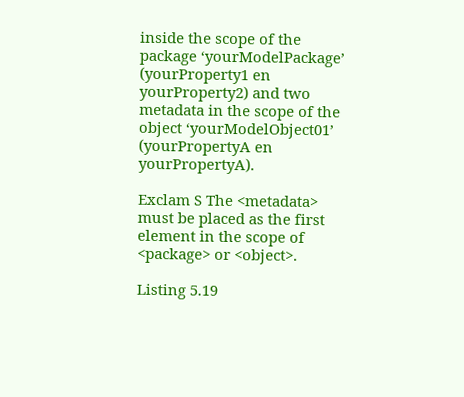inside the scope of the package ‘yourModelPackage’ (yourProperty1 en yourProperty2) and two metadata in the scope of the object ‘yourModelObject01’ (yourPropertyA en yourPropertyA).

Exclam S The <metadata> must be placed as the first element in the scope of <package> or <object>.

Listing 5.19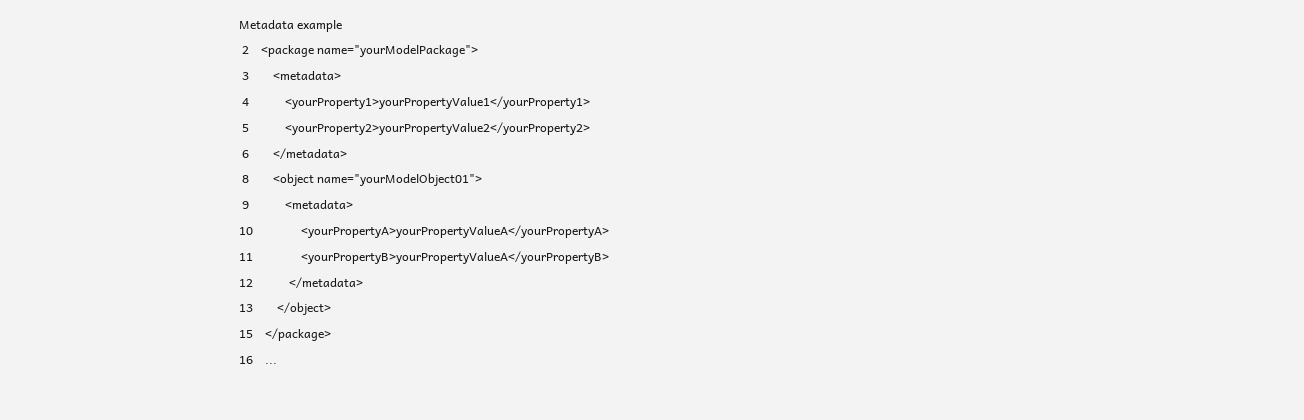Metadata example
 2    <package name="yourModelPackage">
 3        <metadata>
 4            <yourProperty1>yourPropertyValue1</yourProperty1>
 5            <yourProperty2>yourPropertyValue2</yourProperty2>
 6        </metadata>
 8        <object name="yourModelObject01">
 9            <metadata>
10                <yourPropertyA>yourPropertyValueA</yourPropertyA>
11                <yourPropertyB>yourPropertyValueA</yourPropertyB>
12            </metadata>
13        </object>
15    </package>
16    ...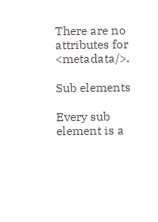There are no attributes for <metadata/>.

Sub elements

Every sub element is a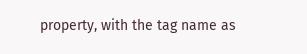property, with the tag name as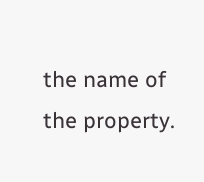the name of the property.